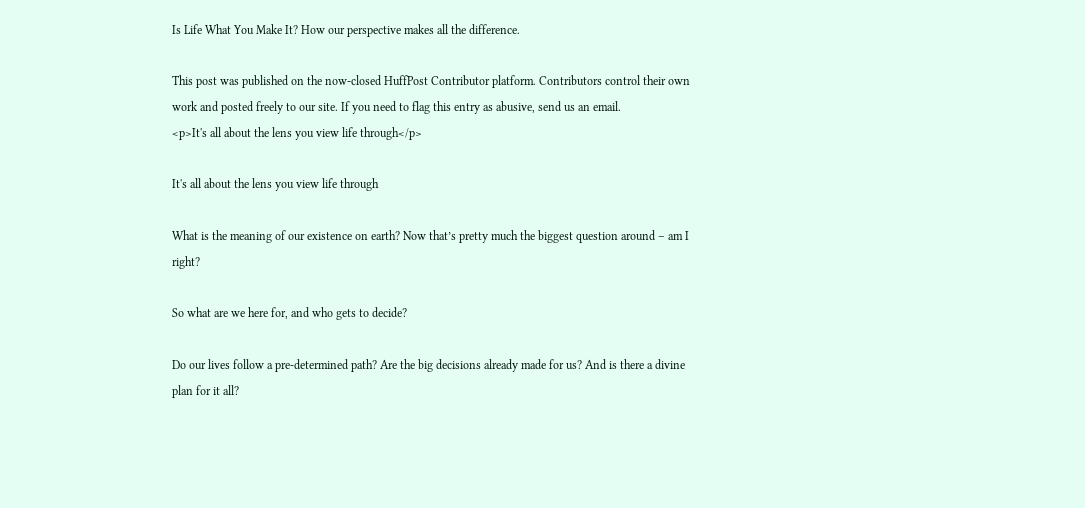Is Life What You Make It? How our perspective makes all the difference.

This post was published on the now-closed HuffPost Contributor platform. Contributors control their own work and posted freely to our site. If you need to flag this entry as abusive, send us an email.
<p>It's all about the lens you view life through</p>

It's all about the lens you view life through

What is the meaning of our existence on earth? Now that’s pretty much the biggest question around – am I right?

So what are we here for, and who gets to decide?

Do our lives follow a pre-determined path? Are the big decisions already made for us? And is there a divine plan for it all?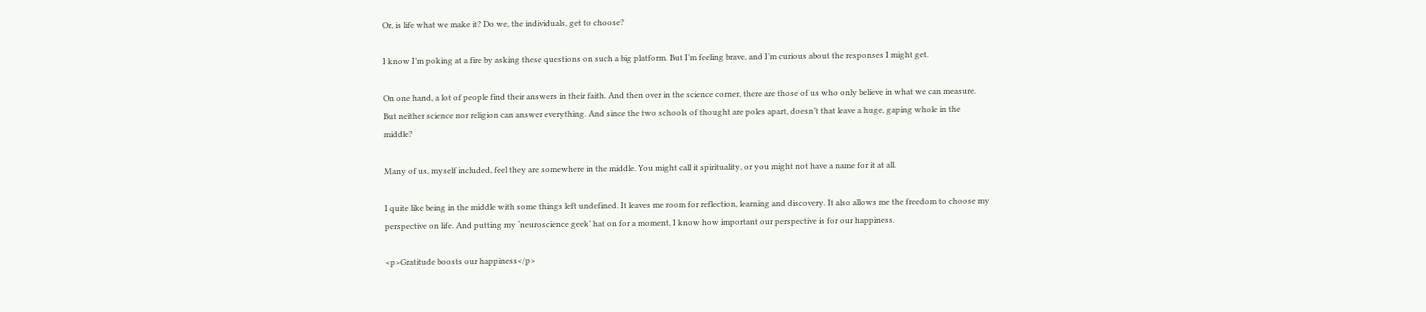Or, is life what we make it? Do we, the individuals, get to choose?

I know I’m poking at a fire by asking these questions on such a big platform. But I’m feeling brave, and I’m curious about the responses I might get.

On one hand, a lot of people find their answers in their faith. And then over in the science corner, there are those of us who only believe in what we can measure. But neither science nor religion can answer everything. And since the two schools of thought are poles apart, doesn’t that leave a huge, gaping whole in the middle?

Many of us, myself included, feel they are somewhere in the middle. You might call it spirituality, or you might not have a name for it at all.

I quite like being in the middle with some things left undefined. It leaves me room for reflection, learning and discovery. It also allows me the freedom to choose my perspective on life. And putting my ‘neuroscience geek’ hat on for a moment, I know how important our perspective is for our happiness.

<p>Gratitude boosts our happiness</p>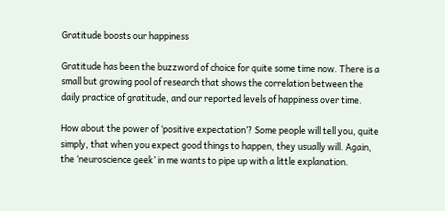Gratitude boosts our happiness

Gratitude has been the buzzword of choice for quite some time now. There is a small but growing pool of research that shows the correlation between the daily practice of gratitude, and our reported levels of happiness over time.

How about the power of ‘positive expectation’? Some people will tell you, quite simply, that when you expect good things to happen, they usually will. Again, the ‘neuroscience geek’ in me wants to pipe up with a little explanation.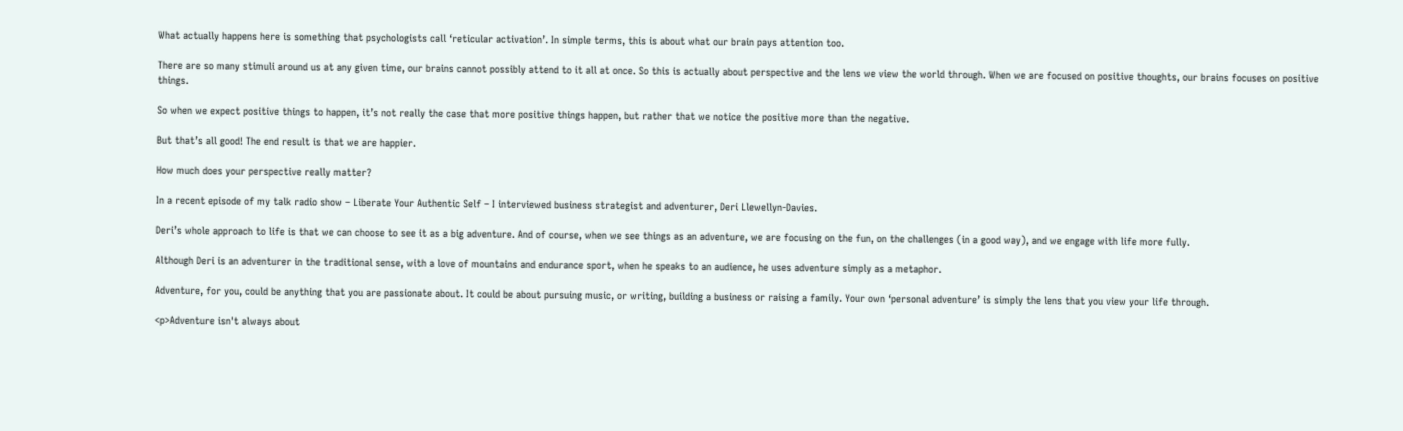What actually happens here is something that psychologists call ‘reticular activation’. In simple terms, this is about what our brain pays attention too.

There are so many stimuli around us at any given time, our brains cannot possibly attend to it all at once. So this is actually about perspective and the lens we view the world through. When we are focused on positive thoughts, our brains focuses on positive things.

So when we expect positive things to happen, it’s not really the case that more positive things happen, but rather that we notice the positive more than the negative.

But that’s all good! The end result is that we are happier.

How much does your perspective really matter?

In a recent episode of my talk radio show – Liberate Your Authentic Self – I interviewed business strategist and adventurer, Deri Llewellyn-Davies.

Deri’s whole approach to life is that we can choose to see it as a big adventure. And of course, when we see things as an adventure, we are focusing on the fun, on the challenges (in a good way), and we engage with life more fully.

Although Deri is an adventurer in the traditional sense, with a love of mountains and endurance sport, when he speaks to an audience, he uses adventure simply as a metaphor.

Adventure, for you, could be anything that you are passionate about. It could be about pursuing music, or writing, building a business or raising a family. Your own ‘personal adventure’ is simply the lens that you view your life through.

<p>Adventure isn't always about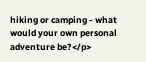hiking or camping - what would your own personal adventure be?</p>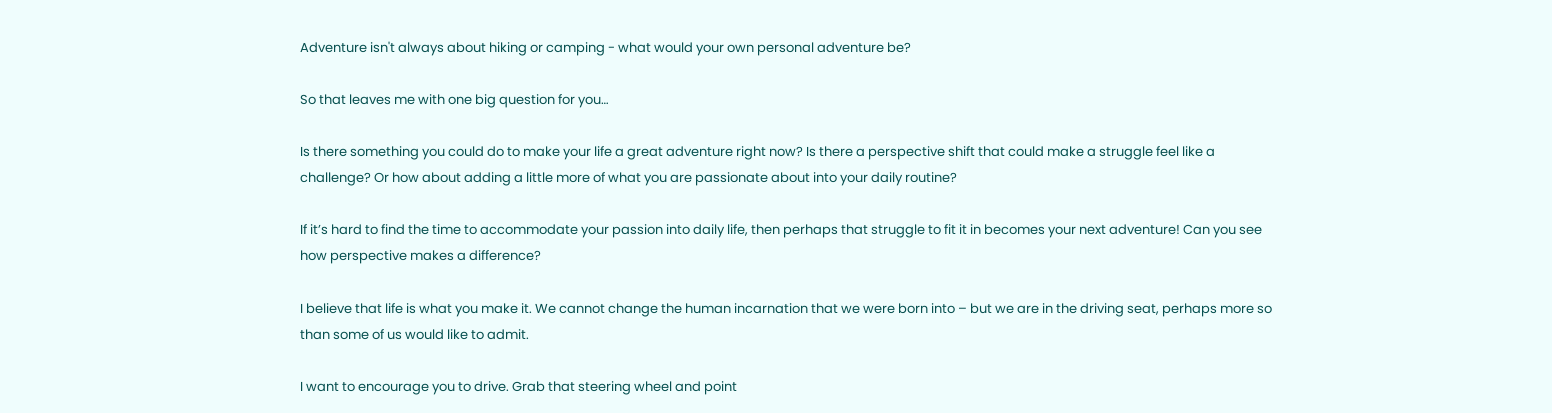Adventure isn't always about hiking or camping - what would your own personal adventure be?

So that leaves me with one big question for you…

Is there something you could do to make your life a great adventure right now? Is there a perspective shift that could make a struggle feel like a challenge? Or how about adding a little more of what you are passionate about into your daily routine?

If it’s hard to find the time to accommodate your passion into daily life, then perhaps that struggle to fit it in becomes your next adventure! Can you see how perspective makes a difference?

I believe that life is what you make it. We cannot change the human incarnation that we were born into – but we are in the driving seat, perhaps more so than some of us would like to admit.

I want to encourage you to drive. Grab that steering wheel and point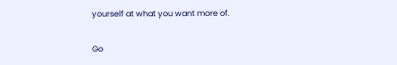yourself at what you want more of.

Go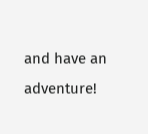and have an adventure!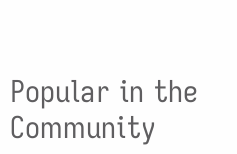Popular in the Community